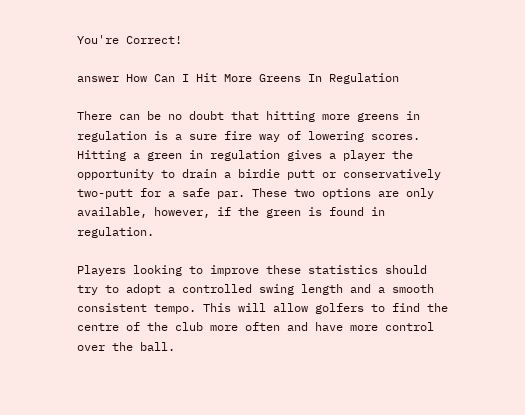You're Correct!

answer How Can I Hit More Greens In Regulation

There can be no doubt that hitting more greens in regulation is a sure fire way of lowering scores. Hitting a green in regulation gives a player the opportunity to drain a birdie putt or conservatively two-putt for a safe par. These two options are only available, however, if the green is found in regulation.

Players looking to improve these statistics should try to adopt a controlled swing length and a smooth consistent tempo. This will allow golfers to find the centre of the club more often and have more control over the ball.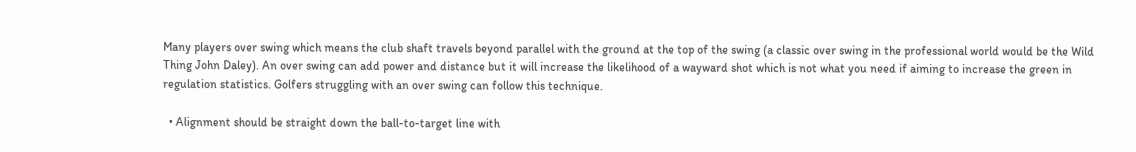Many players over swing which means the club shaft travels beyond parallel with the ground at the top of the swing (a classic over swing in the professional world would be the Wild Thing John Daley). An over swing can add power and distance but it will increase the likelihood of a wayward shot which is not what you need if aiming to increase the green in regulation statistics. Golfers struggling with an over swing can follow this technique.

  • Alignment should be straight down the ball-to-target line with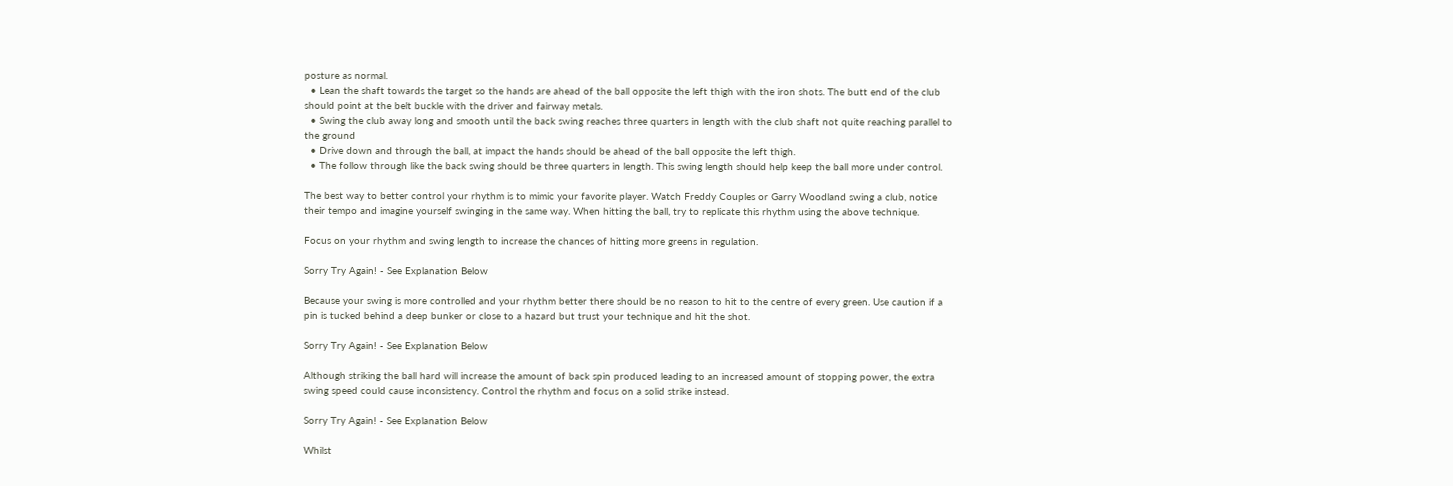posture as normal.
  • Lean the shaft towards the target so the hands are ahead of the ball opposite the left thigh with the iron shots. The butt end of the club should point at the belt buckle with the driver and fairway metals.
  • Swing the club away long and smooth until the back swing reaches three quarters in length with the club shaft not quite reaching parallel to the ground
  • Drive down and through the ball, at impact the hands should be ahead of the ball opposite the left thigh.
  • The follow through like the back swing should be three quarters in length. This swing length should help keep the ball more under control.

The best way to better control your rhythm is to mimic your favorite player. Watch Freddy Couples or Garry Woodland swing a club, notice their tempo and imagine yourself swinging in the same way. When hitting the ball, try to replicate this rhythm using the above technique.

Focus on your rhythm and swing length to increase the chances of hitting more greens in regulation.

Sorry Try Again! - See Explanation Below

Because your swing is more controlled and your rhythm better there should be no reason to hit to the centre of every green. Use caution if a pin is tucked behind a deep bunker or close to a hazard but trust your technique and hit the shot.

Sorry Try Again! - See Explanation Below

Although striking the ball hard will increase the amount of back spin produced leading to an increased amount of stopping power, the extra swing speed could cause inconsistency. Control the rhythm and focus on a solid strike instead.

Sorry Try Again! - See Explanation Below

Whilst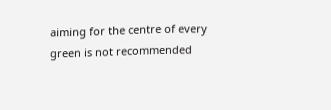aiming for the centre of every green is not recommended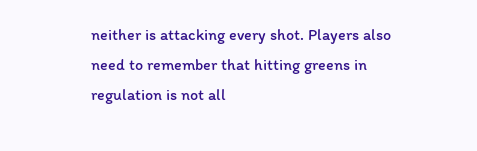neither is attacking every shot. Players also need to remember that hitting greens in regulation is not all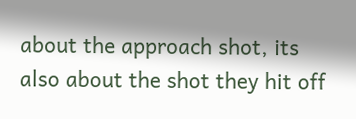about the approach shot, its also about the shot they hit off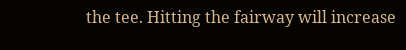the tee. Hitting the fairway will increase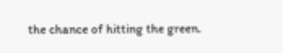the chance of hitting the green.